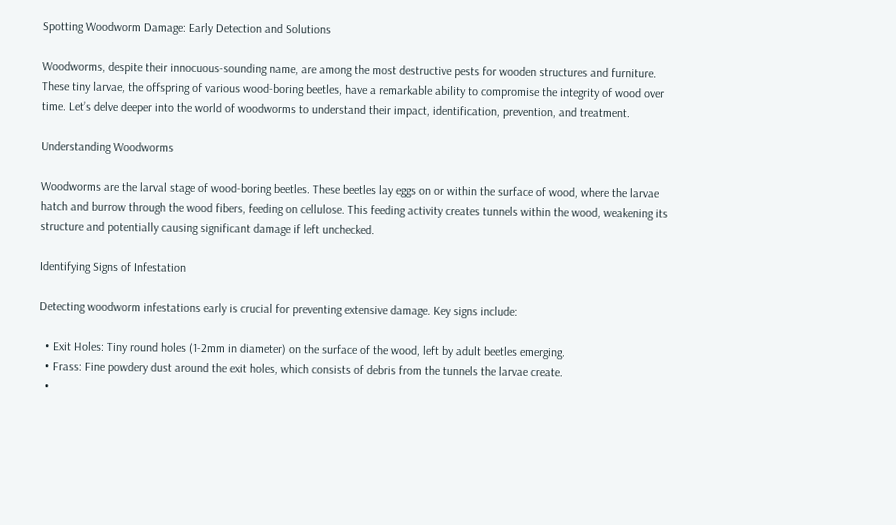Spotting Woodworm Damage: Early Detection and Solutions

Woodworms, despite their innocuous-sounding name, are among the most destructive pests for wooden structures and furniture. These tiny larvae, the offspring of various wood-boring beetles, have a remarkable ability to compromise the integrity of wood over time. Let’s delve deeper into the world of woodworms to understand their impact, identification, prevention, and treatment.

Understanding Woodworms

Woodworms are the larval stage of wood-boring beetles. These beetles lay eggs on or within the surface of wood, where the larvae hatch and burrow through the wood fibers, feeding on cellulose. This feeding activity creates tunnels within the wood, weakening its structure and potentially causing significant damage if left unchecked.

Identifying Signs of Infestation

Detecting woodworm infestations early is crucial for preventing extensive damage. Key signs include:

  • Exit Holes: Tiny round holes (1-2mm in diameter) on the surface of the wood, left by adult beetles emerging.
  • Frass: Fine powdery dust around the exit holes, which consists of debris from the tunnels the larvae create.
  •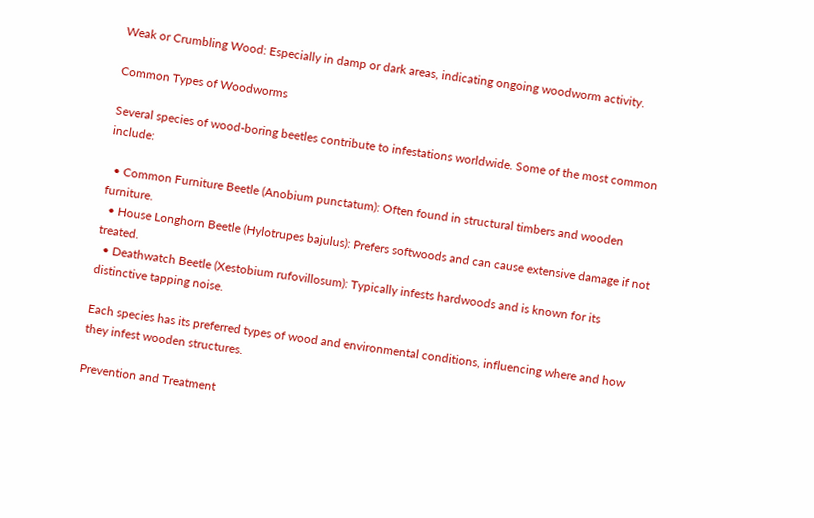Weak or Crumbling Wood: Especially in damp or dark areas, indicating ongoing woodworm activity.

Common Types of Woodworms

Several species of wood-boring beetles contribute to infestations worldwide. Some of the most common include:

  • Common Furniture Beetle (Anobium punctatum): Often found in structural timbers and wooden furniture.
  • House Longhorn Beetle (Hylotrupes bajulus): Prefers softwoods and can cause extensive damage if not treated.
  • Deathwatch Beetle (Xestobium rufovillosum): Typically infests hardwoods and is known for its distinctive tapping noise.

Each species has its preferred types of wood and environmental conditions, influencing where and how they infest wooden structures.

Prevention and Treatment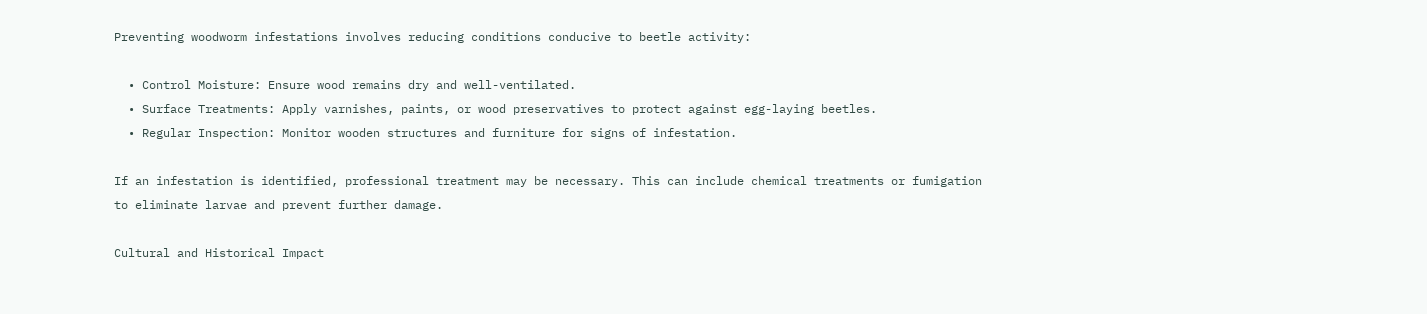Preventing woodworm infestations involves reducing conditions conducive to beetle activity:

  • Control Moisture: Ensure wood remains dry and well-ventilated.
  • Surface Treatments: Apply varnishes, paints, or wood preservatives to protect against egg-laying beetles.
  • Regular Inspection: Monitor wooden structures and furniture for signs of infestation.

If an infestation is identified, professional treatment may be necessary. This can include chemical treatments or fumigation to eliminate larvae and prevent further damage.

Cultural and Historical Impact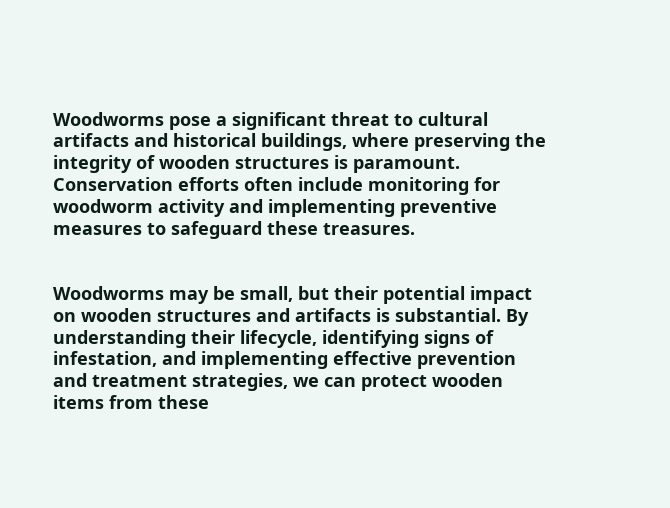Woodworms pose a significant threat to cultural artifacts and historical buildings, where preserving the integrity of wooden structures is paramount. Conservation efforts often include monitoring for woodworm activity and implementing preventive measures to safeguard these treasures.


Woodworms may be small, but their potential impact on wooden structures and artifacts is substantial. By understanding their lifecycle, identifying signs of infestation, and implementing effective prevention and treatment strategies, we can protect wooden items from these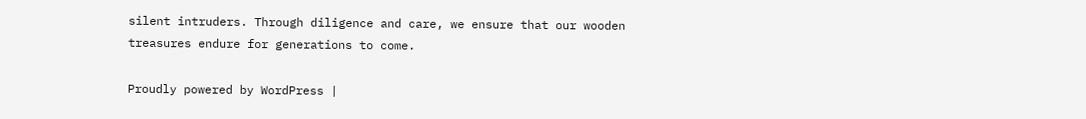silent intruders. Through diligence and care, we ensure that our wooden treasures endure for generations to come.

Proudly powered by WordPress |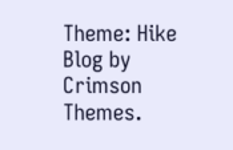Theme: Hike Blog by Crimson Themes.